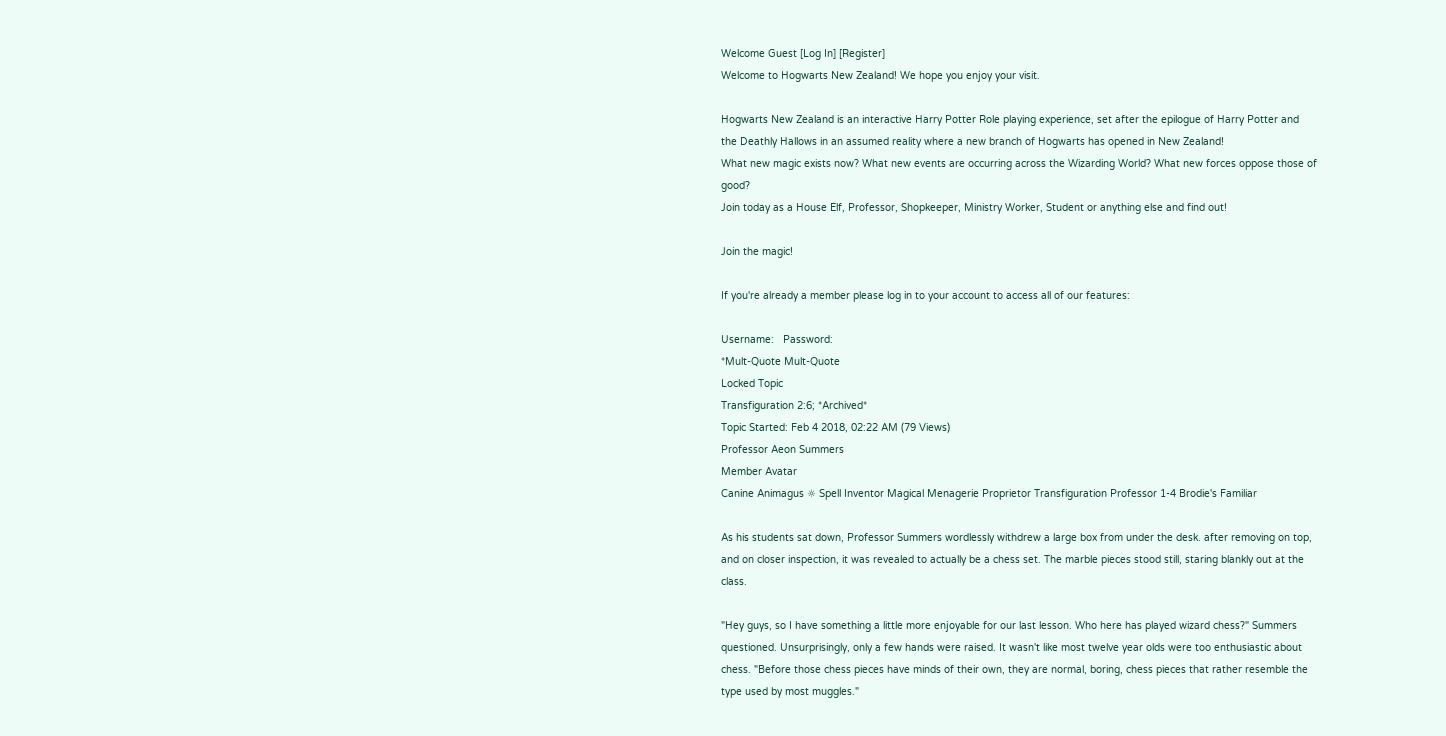Welcome Guest [Log In] [Register]
Welcome to Hogwarts New Zealand! We hope you enjoy your visit.

Hogwarts New Zealand is an interactive Harry Potter Role playing experience, set after the epilogue of Harry Potter and the Deathly Hallows in an assumed reality where a new branch of Hogwarts has opened in New Zealand!
What new magic exists now? What new events are occurring across the Wizarding World? What new forces oppose those of good?
Join today as a House Elf, Professor, Shopkeeper, Ministry Worker, Student or anything else and find out!

Join the magic!

If you're already a member please log in to your account to access all of our features:

Username:   Password:
*Mult-Quote Mult-Quote
Locked Topic
Transfiguration 2:6; *Archived*
Topic Started: Feb 4 2018, 02:22 AM (79 Views)
Professor Aeon Summers
Member Avatar
Canine Animagus ☼ Spell Inventor Magical Menagerie Proprietor Transfiguration Professor 1-4 Brodie's Familiar

As his students sat down, Professor Summers wordlessly withdrew a large box from under the desk. after removing on top, and on closer inspection, it was revealed to actually be a chess set. The marble pieces stood still, staring blankly out at the class.

"Hey guys, so I have something a little more enjoyable for our last lesson. Who here has played wizard chess?" Summers questioned. Unsurprisingly, only a few hands were raised. It wasn't like most twelve year olds were too enthusiastic about chess. "Before those chess pieces have minds of their own, they are normal, boring, chess pieces that rather resemble the type used by most muggles."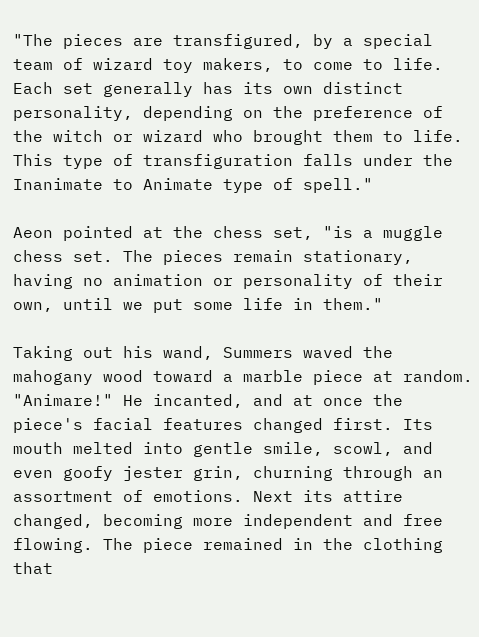"The pieces are transfigured, by a special team of wizard toy makers, to come to life. Each set generally has its own distinct personality, depending on the preference of the witch or wizard who brought them to life. This type of transfiguration falls under the Inanimate to Animate type of spell."

Aeon pointed at the chess set, "is a muggle chess set. The pieces remain stationary, having no animation or personality of their own, until we put some life in them."

Taking out his wand, Summers waved the mahogany wood toward a marble piece at random. "Animare!" He incanted, and at once the piece's facial features changed first. Its mouth melted into gentle smile, scowl, and even goofy jester grin, churning through an assortment of emotions. Next its attire changed, becoming more independent and free flowing. The piece remained in the clothing that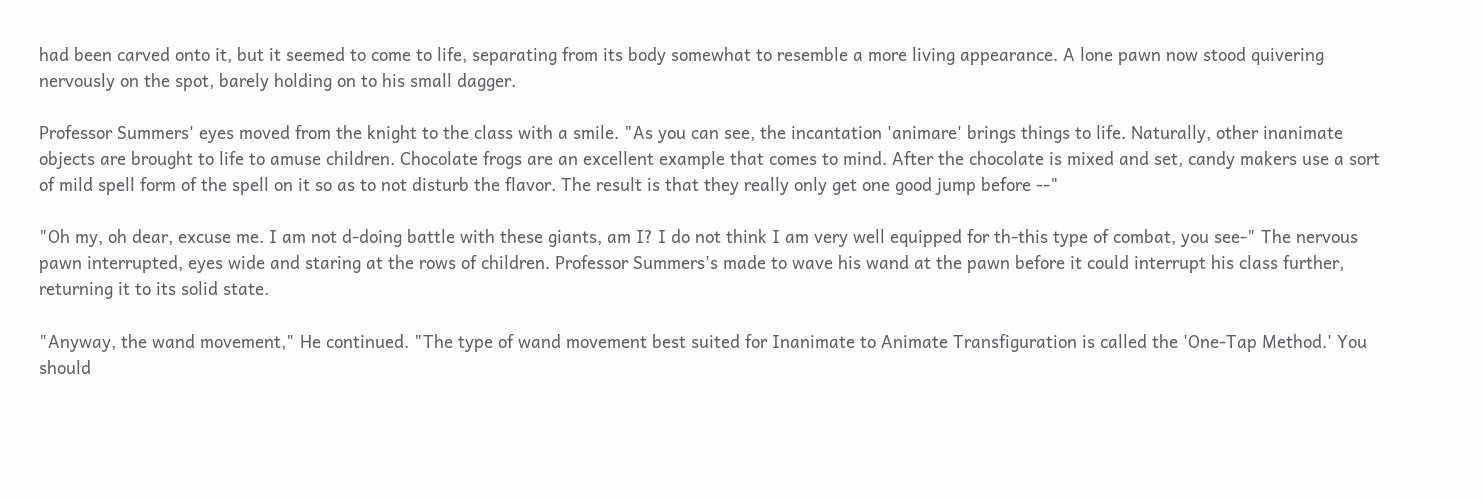had been carved onto it, but it seemed to come to life, separating from its body somewhat to resemble a more living appearance. A lone pawn now stood quivering nervously on the spot, barely holding on to his small dagger.

Professor Summers' eyes moved from the knight to the class with a smile. "As you can see, the incantation 'animare' brings things to life. Naturally, other inanimate objects are brought to life to amuse children. Chocolate frogs are an excellent example that comes to mind. After the chocolate is mixed and set, candy makers use a sort of mild spell form of the spell on it so as to not disturb the flavor. The result is that they really only get one good jump before --"

"Oh my, oh dear, excuse me. I am not d-doing battle with these giants, am I? I do not think I am very well equipped for th-this type of combat, you see-" The nervous pawn interrupted, eyes wide and staring at the rows of children. Professor Summers's made to wave his wand at the pawn before it could interrupt his class further, returning it to its solid state.

"Anyway, the wand movement," He continued. "The type of wand movement best suited for Inanimate to Animate Transfiguration is called the 'One-Tap Method.' You should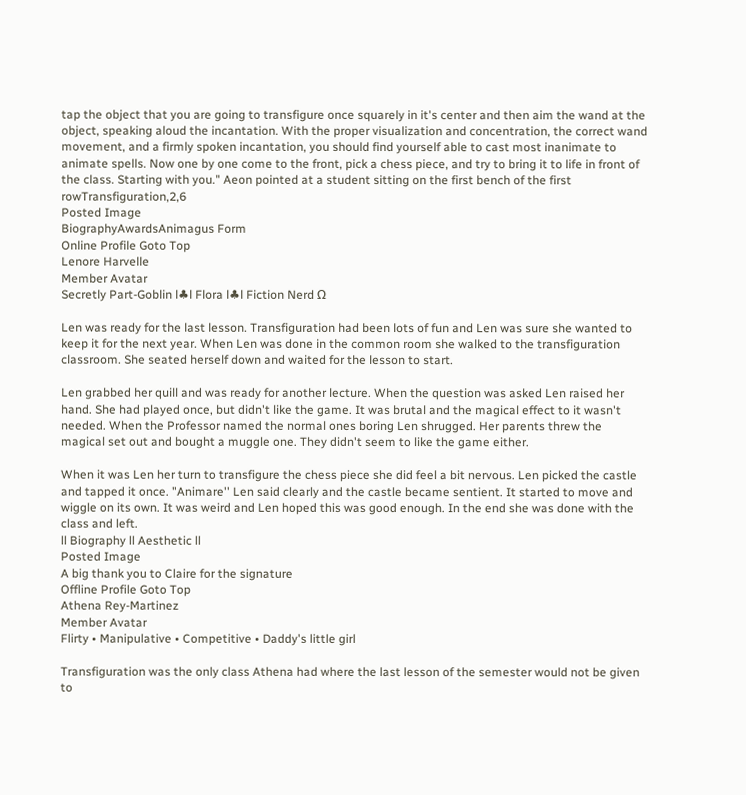tap the object that you are going to transfigure once squarely in it's center and then aim the wand at the object, speaking aloud the incantation. With the proper visualization and concentration, the correct wand movement, and a firmly spoken incantation, you should find yourself able to cast most inanimate to animate spells. Now one by one come to the front, pick a chess piece, and try to bring it to life in front of the class. Starting with you." Aeon pointed at a student sitting on the first bench of the first rowTransfiguration,2,6
Posted Image
BiographyAwardsAnimagus Form
Online Profile Goto Top
Lenore Harvelle
Member Avatar
Secretly Part-Goblin l♣l Flora l♣l Fiction Nerd Ω

Len was ready for the last lesson. Transfiguration had been lots of fun and Len was sure she wanted to keep it for the next year. When Len was done in the common room she walked to the transfiguration classroom. She seated herself down and waited for the lesson to start.

Len grabbed her quill and was ready for another lecture. When the question was asked Len raised her hand. She had played once, but didn't like the game. It was brutal and the magical effect to it wasn't needed. When the Professor named the normal ones boring Len shrugged. Her parents threw the magical set out and bought a muggle one. They didn't seem to like the game either.

When it was Len her turn to transfigure the chess piece she did feel a bit nervous. Len picked the castle and tapped it once. "Animare'' Len said clearly and the castle became sentient. It started to move and wiggle on its own. It was weird and Len hoped this was good enough. In the end she was done with the class and left.
ll Biography ll Aesthetic ll
Posted Image
A big thank you to Claire for the signature
Offline Profile Goto Top
Athena Rey-Martinez
Member Avatar
Flirty • Manipulative • Competitive • Daddy's little girl

Transfiguration was the only class Athena had where the last lesson of the semester would not be given to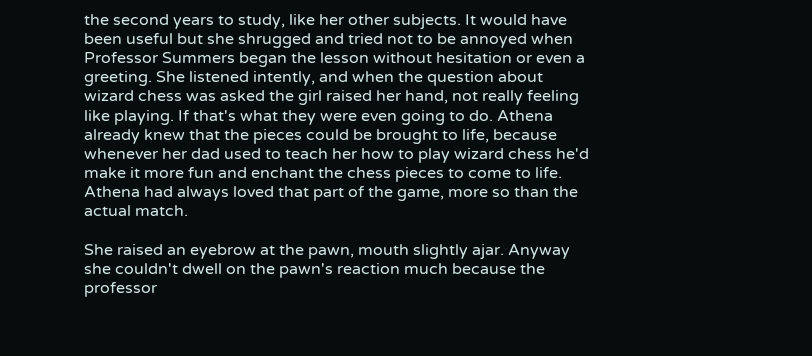the second years to study, like her other subjects. It would have been useful but she shrugged and tried not to be annoyed when Professor Summers began the lesson without hesitation or even a greeting. She listened intently, and when the question about wizard chess was asked the girl raised her hand, not really feeling like playing. If that's what they were even going to do. Athena already knew that the pieces could be brought to life, because whenever her dad used to teach her how to play wizard chess he'd make it more fun and enchant the chess pieces to come to life. Athena had always loved that part of the game, more so than the actual match.

She raised an eyebrow at the pawn, mouth slightly ajar. Anyway she couldn't dwell on the pawn's reaction much because the professor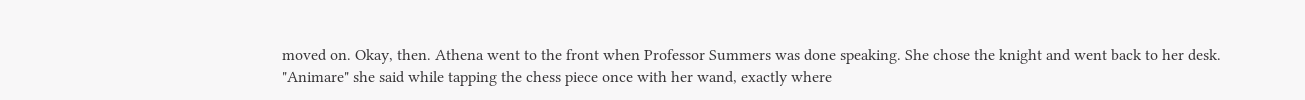moved on. Okay, then. Athena went to the front when Professor Summers was done speaking. She chose the knight and went back to her desk. "Animare" she said while tapping the chess piece once with her wand, exactly where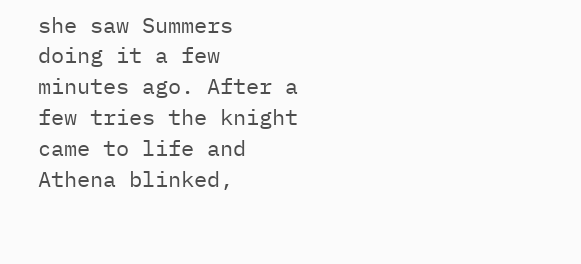she saw Summers doing it a few minutes ago. After a few tries the knight came to life and Athena blinked,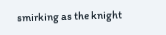smirking as the knight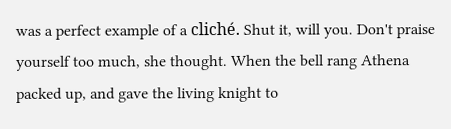was a perfect example of a cliché. Shut it, will you. Don't praise yourself too much, she thought. When the bell rang Athena packed up, and gave the living knight to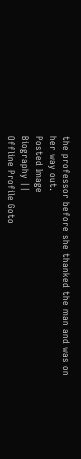the professor before she thanked the man and was on her way out.
Posted Image
Biography ||
Offline Profile Goto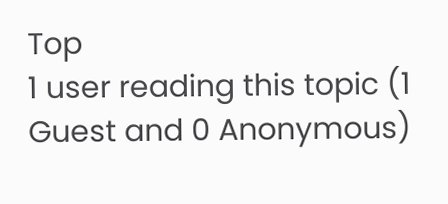Top
1 user reading this topic (1 Guest and 0 Anonymous)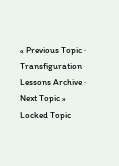« Previous Topic · Transfiguration Lessons Archive · Next Topic »
Locked Topic